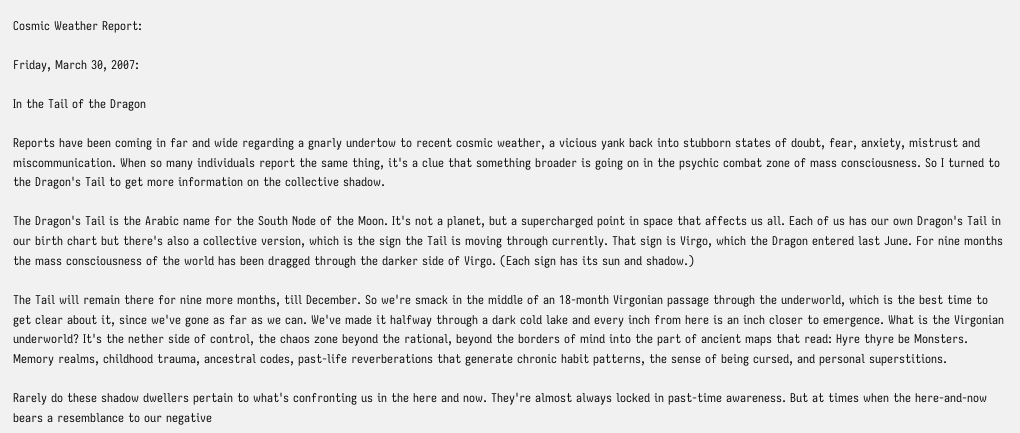Cosmic Weather Report:

Friday, March 30, 2007:

In the Tail of the Dragon

Reports have been coming in far and wide regarding a gnarly undertow to recent cosmic weather, a vicious yank back into stubborn states of doubt, fear, anxiety, mistrust and miscommunication. When so many individuals report the same thing, it's a clue that something broader is going on in the psychic combat zone of mass consciousness. So I turned to the Dragon's Tail to get more information on the collective shadow.

The Dragon's Tail is the Arabic name for the South Node of the Moon. It's not a planet, but a supercharged point in space that affects us all. Each of us has our own Dragon's Tail in our birth chart but there's also a collective version, which is the sign the Tail is moving through currently. That sign is Virgo, which the Dragon entered last June. For nine months the mass consciousness of the world has been dragged through the darker side of Virgo. (Each sign has its sun and shadow.)

The Tail will remain there for nine more months, till December. So we're smack in the middle of an 18-month Virgonian passage through the underworld, which is the best time to get clear about it, since we've gone as far as we can. We've made it halfway through a dark cold lake and every inch from here is an inch closer to emergence. What is the Virgonian underworld? It's the nether side of control, the chaos zone beyond the rational, beyond the borders of mind into the part of ancient maps that read: Hyre thyre be Monsters. Memory realms, childhood trauma, ancestral codes, past-life reverberations that generate chronic habit patterns, the sense of being cursed, and personal superstitions.

Rarely do these shadow dwellers pertain to what's confronting us in the here and now. They're almost always locked in past-time awareness. But at times when the here-and-now bears a resemblance to our negative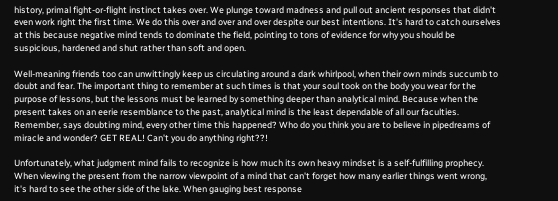history, primal fight-or-flight instinct takes over. We plunge toward madness and pull out ancient responses that didn't even work right the first time. We do this over and over and over despite our best intentions. It's hard to catch ourselves at this because negative mind tends to dominate the field, pointing to tons of evidence for why you should be suspicious, hardened and shut rather than soft and open.

Well-meaning friends too can unwittingly keep us circulating around a dark whirlpool, when their own minds succumb to doubt and fear. The important thing to remember at such times is that your soul took on the body you wear for the purpose of lessons, but the lessons must be learned by something deeper than analytical mind. Because when the present takes on an eerie resemblance to the past, analytical mind is the least dependable of all our faculties. Remember, says doubting mind, every other time this happened? Who do you think you are to believe in pipedreams of miracle and wonder? GET REAL! Can't you do anything right??!

Unfortunately, what judgment mind fails to recognize is how much its own heavy mindset is a self-fulfilling prophecy. When viewing the present from the narrow viewpoint of a mind that can't forget how many earlier things went wrong, it's hard to see the other side of the lake. When gauging best response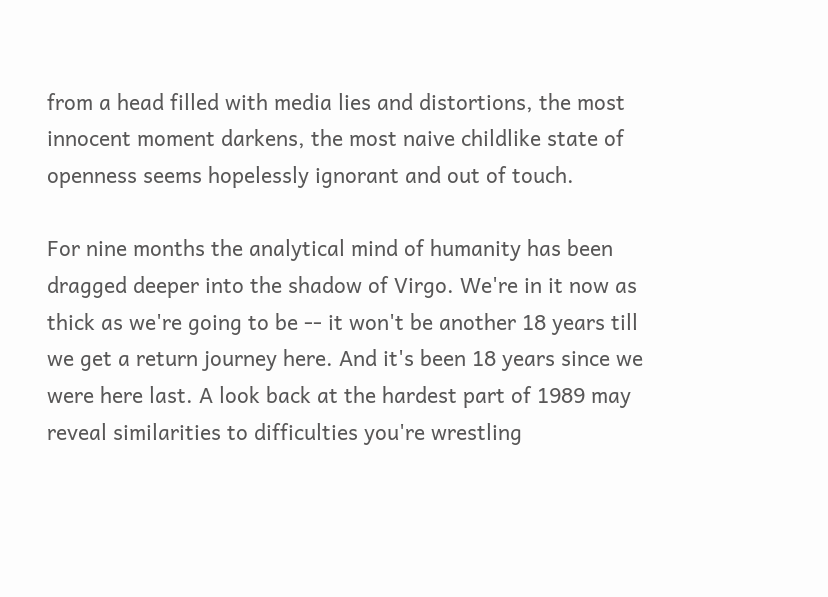from a head filled with media lies and distortions, the most innocent moment darkens, the most naive childlike state of openness seems hopelessly ignorant and out of touch.

For nine months the analytical mind of humanity has been dragged deeper into the shadow of Virgo. We're in it now as thick as we're going to be -- it won't be another 18 years till we get a return journey here. And it's been 18 years since we were here last. A look back at the hardest part of 1989 may reveal similarities to difficulties you're wrestling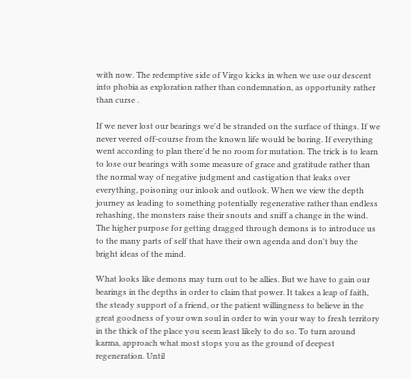with now. The redemptive side of Virgo kicks in when we use our descent into phobia as exploration rather than condemnation, as opportunity rather than curse .

If we never lost our bearings we'd be stranded on the surface of things. If we never veered off-course from the known life would be boring. If everything went according to plan there'd be no room for mutation. The trick is to learn to lose our bearings with some measure of grace and gratitude rather than the normal way of negative judgment and castigation that leaks over everything, poisoning our inlook and outlook. When we view the depth journey as leading to something potentially regenerative rather than endless rehashing, the monsters raise their snouts and sniff a change in the wind. The higher purpose for getting dragged through demons is to introduce us to the many parts of self that have their own agenda and don't buy the bright ideas of the mind.

What looks like demons may turn out to be allies. But we have to gain our bearings in the depths in order to claim that power. It takes a leap of faith, the steady support of a friend, or the patient willingness to believe in the great goodness of your own soul in order to win your way to fresh territory in the thick of the place you seem least likely to do so. To turn around karma, approach what most stops you as the ground of deepest regeneration. Until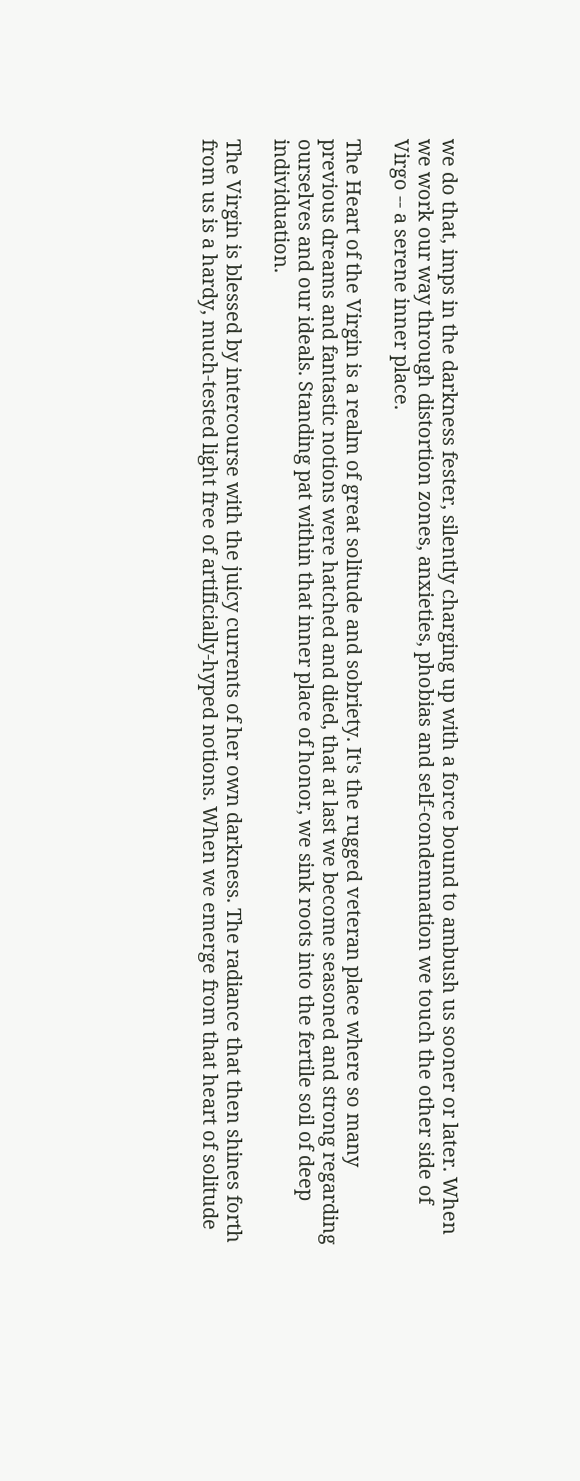we do that, imps in the darkness fester, silently charging up with a force bound to ambush us sooner or later. When we work our way through distortion zones, anxieties, phobias and self-condemnation we touch the other side of Virgo -- a serene inner place.

The Heart of the Virgin is a realm of great solitude and sobriety. It's the rugged veteran place where so many previous dreams and fantastic notions were hatched and died, that at last we become seasoned and strong regarding ourselves and our ideals. Standing pat within that inner place of honor, we sink roots into the fertile soil of deep individuation.

The Virgin is blessed by intercourse with the juicy currents of her own darkness. The radiance that then shines forth from us is a hardy, much-tested light free of artificially-hyped notions. When we emerge from that heart of solitude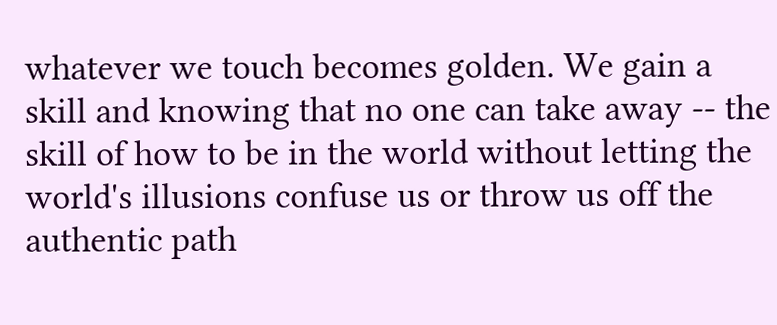whatever we touch becomes golden. We gain a skill and knowing that no one can take away -- the skill of how to be in the world without letting the world's illusions confuse us or throw us off the authentic path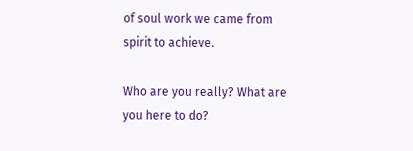of soul work we came from spirit to achieve.

Who are you really? What are you here to do?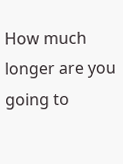How much longer are you going to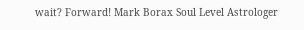wait? Forward! Mark Borax Soul Level Astrologer